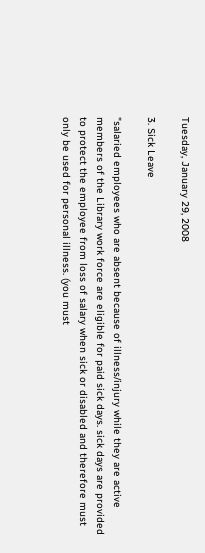Tuesday, January 29, 2008

3. Sick Leave

"salaried employees who are absent because of illness/injury while they are active members of the Library work force are eligible for paid sick days. sick days are provided to protect the employee from loss of salary when sick or disabled and therefore must only be used for personal illness. (you must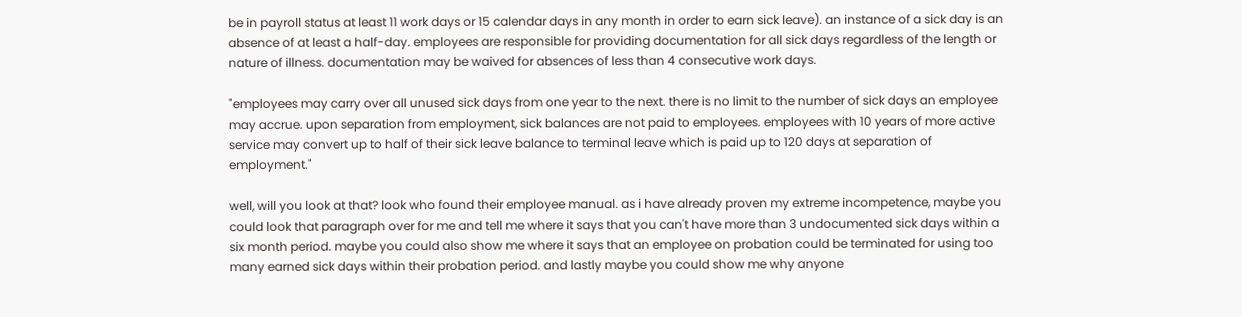be in payroll status at least 11 work days or 15 calendar days in any month in order to earn sick leave). an instance of a sick day is an absence of at least a half-day. employees are responsible for providing documentation for all sick days regardless of the length or nature of illness. documentation may be waived for absences of less than 4 consecutive work days.

"employees may carry over all unused sick days from one year to the next. there is no limit to the number of sick days an employee may accrue. upon separation from employment, sick balances are not paid to employees. employees with 10 years of more active service may convert up to half of their sick leave balance to terminal leave which is paid up to 120 days at separation of employment."

well, will you look at that? look who found their employee manual. as i have already proven my extreme incompetence, maybe you could look that paragraph over for me and tell me where it says that you can't have more than 3 undocumented sick days within a six month period. maybe you could also show me where it says that an employee on probation could be terminated for using too many earned sick days within their probation period. and lastly maybe you could show me why anyone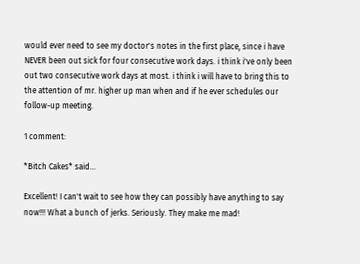would ever need to see my doctor's notes in the first place, since i have NEVER been out sick for four consecutive work days. i think i've only been out two consecutive work days at most. i think i will have to bring this to the attention of mr. higher up man when and if he ever schedules our follow-up meeting.

1 comment:

*Bitch Cakes* said...

Excellent! I can't wait to see how they can possibly have anything to say now!!! What a bunch of jerks. Seriously. They make me mad!